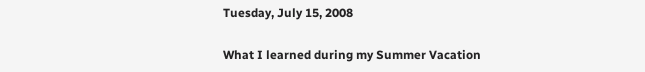Tuesday, July 15, 2008

What I learned during my Summer Vacation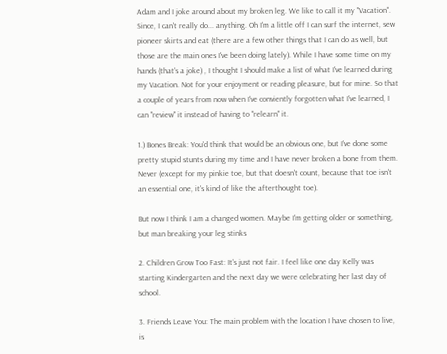Adam and I joke around about my broken leg. We like to call it my "Vacation". Since, I can't really do... anything. Oh I'm a little off I can surf the internet, sew pioneer skirts and eat (there are a few other things that I can do as well, but those are the main ones I've been doing lately). While I have some time on my hands (that's a joke) , I thought I should make a list of what I've learned during my Vacation. Not for your enjoyment or reading pleasure, but for mine. So that a couple of years from now when I've conviently forgotten what I've learned, I can "review" it instead of having to "relearn" it.

1.) Bones Break: You'd think that would be an obvious one, but I've done some pretty stupid stunts during my time and I have never broken a bone from them. Never (except for my pinkie toe, but that doesn't count, because that toe isn't an essential one, it's kind of like the afterthought toe).

But now I think I am a changed women. Maybe I'm getting older or something, but man breaking your leg stinks

2. Children Grow Too Fast: It's just not fair. I feel like one day Kelly was starting Kindergarten and the next day we were celebrating her last day of school.

3. Friends Leave You: The main problem with the location I have chosen to live, is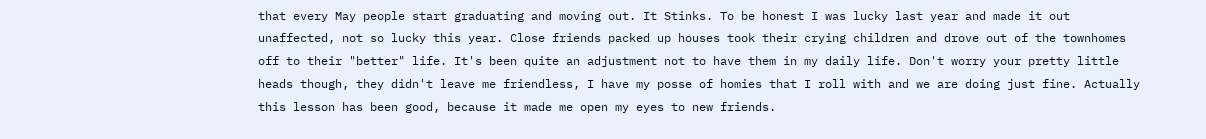that every May people start graduating and moving out. It Stinks. To be honest I was lucky last year and made it out unaffected, not so lucky this year. Close friends packed up houses took their crying children and drove out of the townhomes off to their "better" life. It's been quite an adjustment not to have them in my daily life. Don't worry your pretty little heads though, they didn't leave me friendless, I have my posse of homies that I roll with and we are doing just fine. Actually this lesson has been good, because it made me open my eyes to new friends.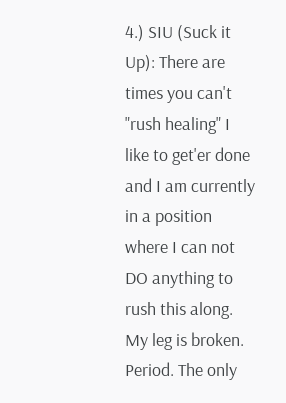4.) SIU (Suck it Up): There are times you can't "rush healing" I like to get'er done and I am currently in a position where I can not DO anything to rush this along. My leg is broken. Period. The only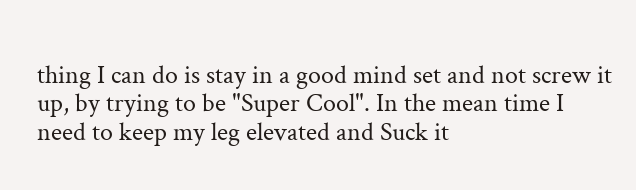thing I can do is stay in a good mind set and not screw it up, by trying to be "Super Cool". In the mean time I need to keep my leg elevated and Suck it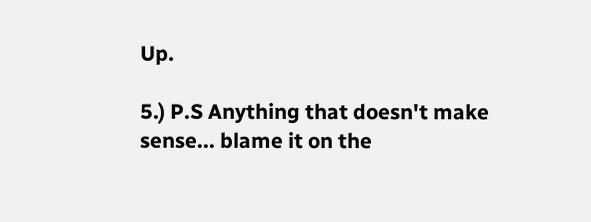Up.

5.) P.S Anything that doesn't make sense... blame it on the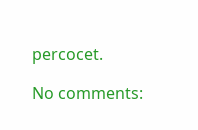percocet.

No comments: